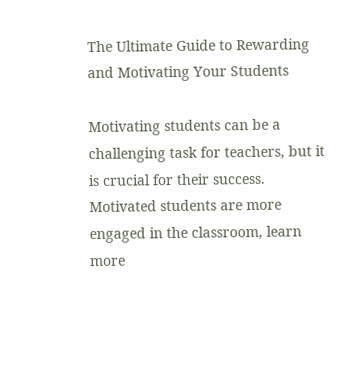The Ultimate Guide to Rewarding and Motivating Your Students

Motivating students can be a challenging task for teachers, but it is crucial for their success. Motivated students are more engaged in the classroom, learn more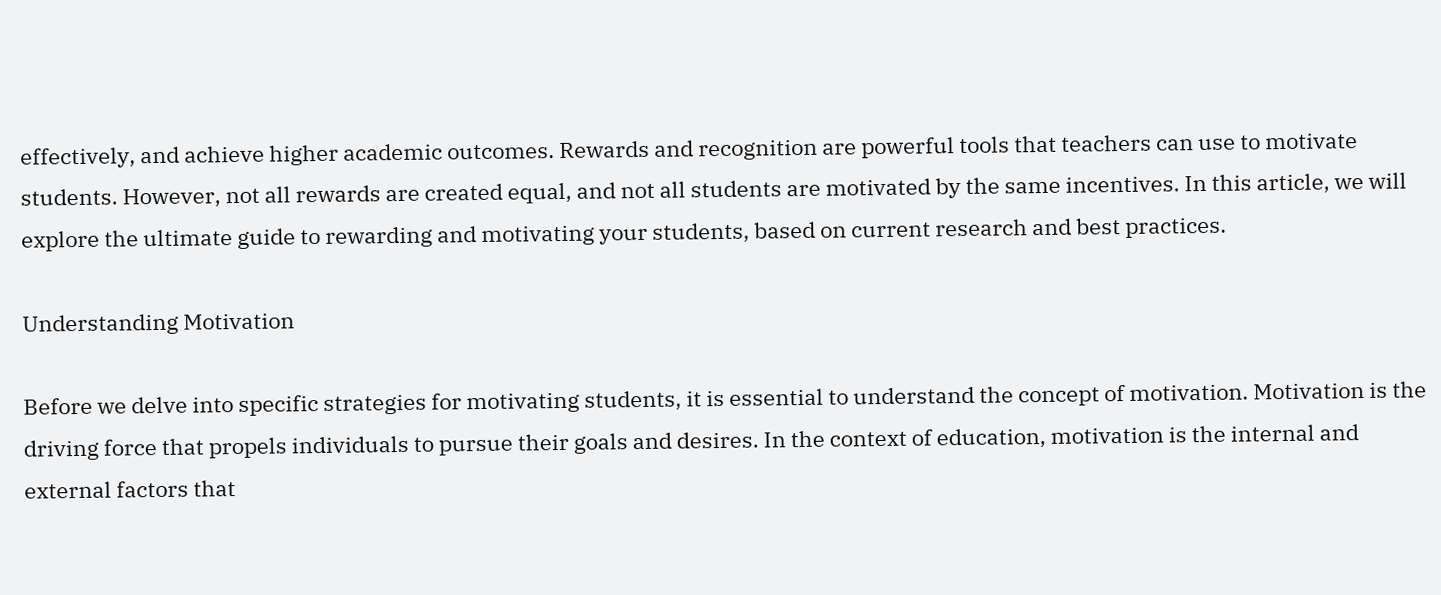effectively, and achieve higher academic outcomes. Rewards and recognition are powerful tools that teachers can use to motivate students. However, not all rewards are created equal, and not all students are motivated by the same incentives. In this article, we will explore the ultimate guide to rewarding and motivating your students, based on current research and best practices.

Understanding Motivation

Before we delve into specific strategies for motivating students, it is essential to understand the concept of motivation. Motivation is the driving force that propels individuals to pursue their goals and desires. In the context of education, motivation is the internal and external factors that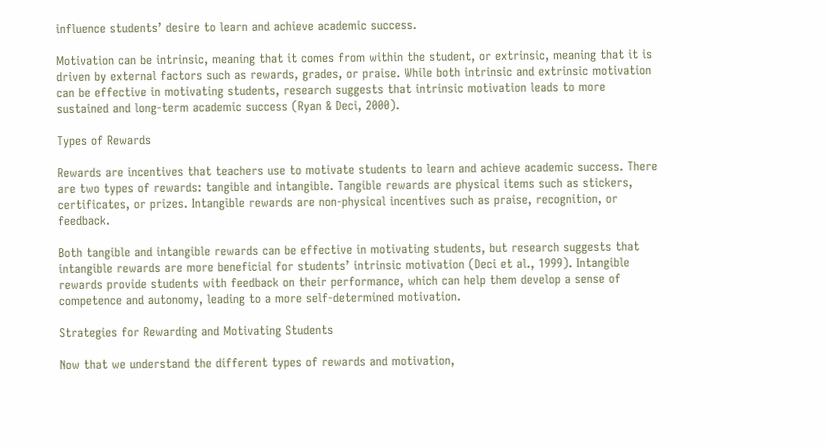influence students’ desire to learn and achieve academic success.

Motivation can be intrinsic, meaning that it comes from within the student, or extrinsic, meaning that it is driven by external factors such as rewards, grades, or praise. While both intrinsic and extrinsic motivation can be effective in motivating students, research suggests that intrinsic motivation leads to more sustained and long-term academic success (Ryan & Deci, 2000).

Types of Rewards

Rewards are incentives that teachers use to motivate students to learn and achieve academic success. There are two types of rewards: tangible and intangible. Tangible rewards are physical items such as stickers, certificates, or prizes. Intangible rewards are non-physical incentives such as praise, recognition, or feedback.

Both tangible and intangible rewards can be effective in motivating students, but research suggests that intangible rewards are more beneficial for students’ intrinsic motivation (Deci et al., 1999). Intangible rewards provide students with feedback on their performance, which can help them develop a sense of competence and autonomy, leading to a more self-determined motivation.

Strategies for Rewarding and Motivating Students

Now that we understand the different types of rewards and motivation,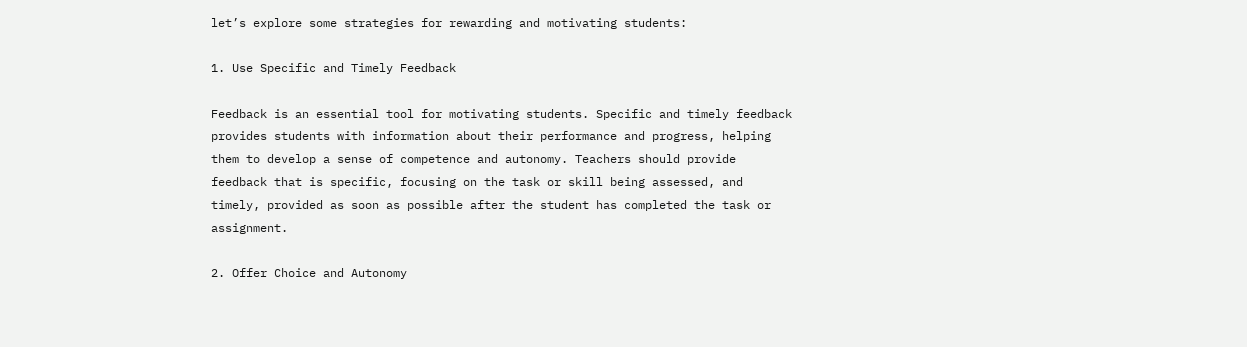let’s explore some strategies for rewarding and motivating students:

1. Use Specific and Timely Feedback

Feedback is an essential tool for motivating students. Specific and timely feedback provides students with information about their performance and progress, helping them to develop a sense of competence and autonomy. Teachers should provide feedback that is specific, focusing on the task or skill being assessed, and timely, provided as soon as possible after the student has completed the task or assignment.

2. Offer Choice and Autonomy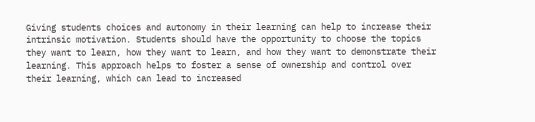Giving students choices and autonomy in their learning can help to increase their intrinsic motivation. Students should have the opportunity to choose the topics they want to learn, how they want to learn, and how they want to demonstrate their learning. This approach helps to foster a sense of ownership and control over their learning, which can lead to increased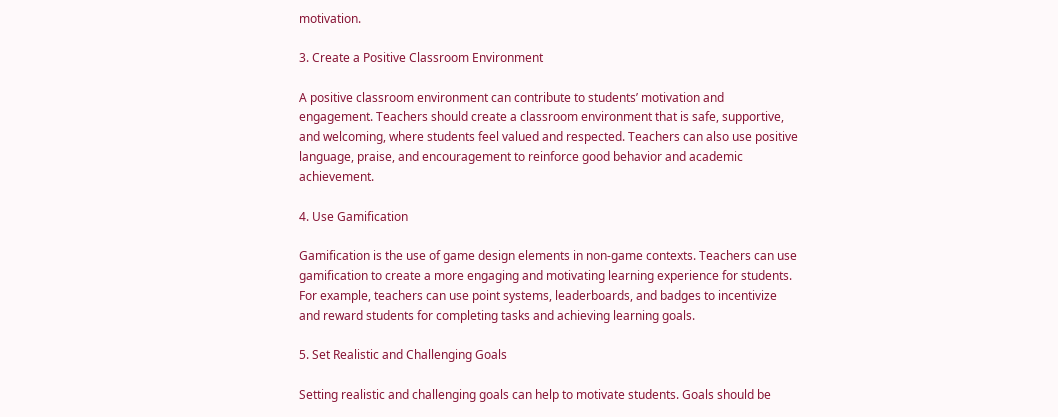motivation.

3. Create a Positive Classroom Environment

A positive classroom environment can contribute to students’ motivation and engagement. Teachers should create a classroom environment that is safe, supportive, and welcoming, where students feel valued and respected. Teachers can also use positive language, praise, and encouragement to reinforce good behavior and academic achievement.

4. Use Gamification

Gamification is the use of game design elements in non-game contexts. Teachers can use gamification to create a more engaging and motivating learning experience for students. For example, teachers can use point systems, leaderboards, and badges to incentivize and reward students for completing tasks and achieving learning goals.

5. Set Realistic and Challenging Goals

Setting realistic and challenging goals can help to motivate students. Goals should be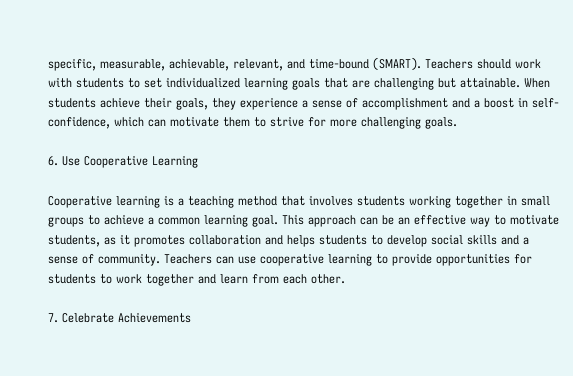specific, measurable, achievable, relevant, and time-bound (SMART). Teachers should work with students to set individualized learning goals that are challenging but attainable. When students achieve their goals, they experience a sense of accomplishment and a boost in self-confidence, which can motivate them to strive for more challenging goals.

6. Use Cooperative Learning

Cooperative learning is a teaching method that involves students working together in small groups to achieve a common learning goal. This approach can be an effective way to motivate students, as it promotes collaboration and helps students to develop social skills and a sense of community. Teachers can use cooperative learning to provide opportunities for students to work together and learn from each other.

7. Celebrate Achievements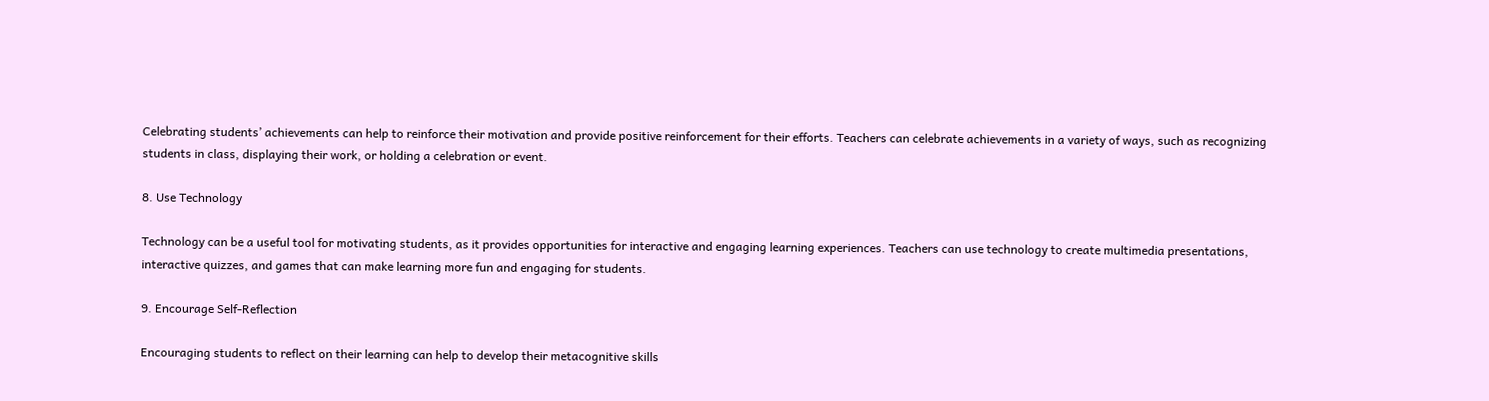Celebrating students’ achievements can help to reinforce their motivation and provide positive reinforcement for their efforts. Teachers can celebrate achievements in a variety of ways, such as recognizing students in class, displaying their work, or holding a celebration or event.

8. Use Technology

Technology can be a useful tool for motivating students, as it provides opportunities for interactive and engaging learning experiences. Teachers can use technology to create multimedia presentations, interactive quizzes, and games that can make learning more fun and engaging for students.

9. Encourage Self-Reflection

Encouraging students to reflect on their learning can help to develop their metacognitive skills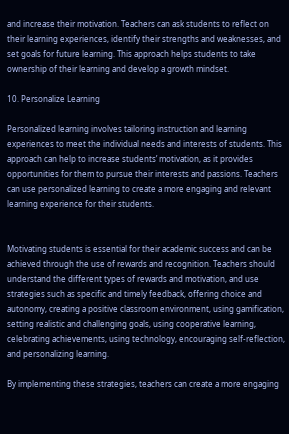and increase their motivation. Teachers can ask students to reflect on their learning experiences, identify their strengths and weaknesses, and set goals for future learning. This approach helps students to take ownership of their learning and develop a growth mindset.

10. Personalize Learning

Personalized learning involves tailoring instruction and learning experiences to meet the individual needs and interests of students. This approach can help to increase students’ motivation, as it provides opportunities for them to pursue their interests and passions. Teachers can use personalized learning to create a more engaging and relevant learning experience for their students.


Motivating students is essential for their academic success and can be achieved through the use of rewards and recognition. Teachers should understand the different types of rewards and motivation, and use strategies such as specific and timely feedback, offering choice and autonomy, creating a positive classroom environment, using gamification, setting realistic and challenging goals, using cooperative learning, celebrating achievements, using technology, encouraging self-reflection, and personalizing learning.

By implementing these strategies, teachers can create a more engaging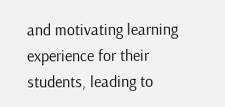and motivating learning experience for their students, leading to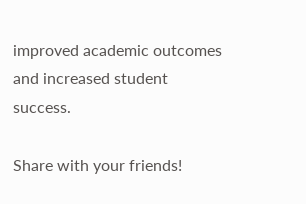improved academic outcomes and increased student success.

Share with your friends!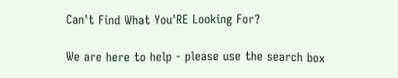Can't Find What You'RE Looking For?

We are here to help - please use the search box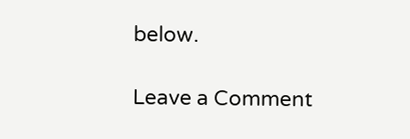below.

Leave a Comment